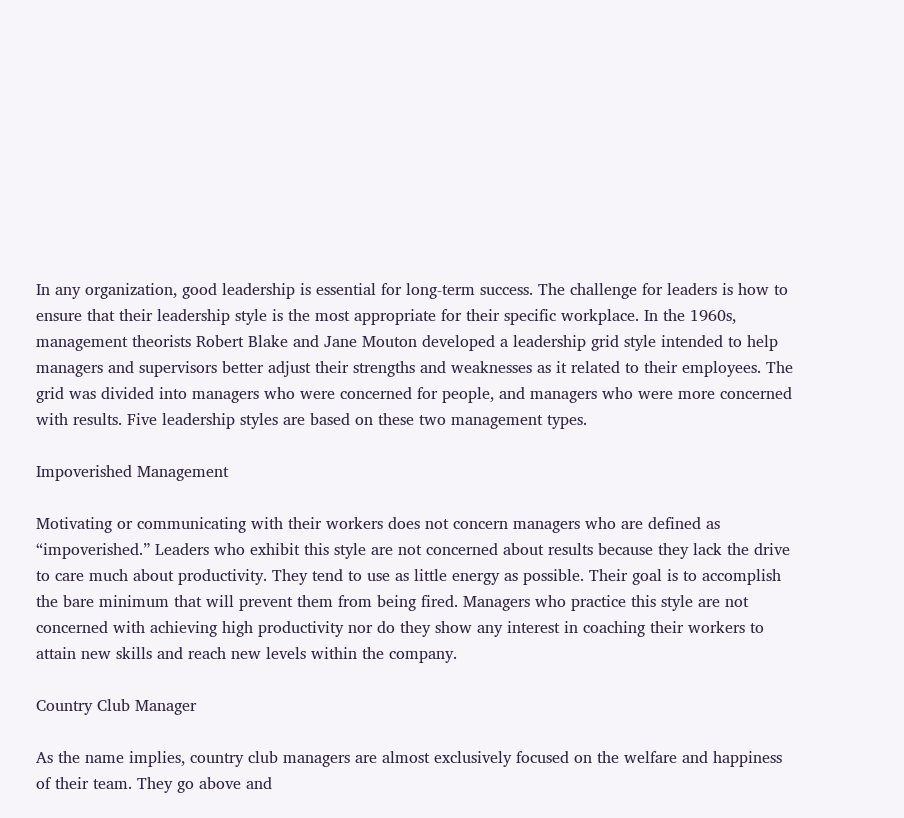In any organization, good leadership is essential for long-term success. The challenge for leaders is how to ensure that their leadership style is the most appropriate for their specific workplace. In the 1960s, management theorists Robert Blake and Jane Mouton developed a leadership grid style intended to help managers and supervisors better adjust their strengths and weaknesses as it related to their employees. The grid was divided into managers who were concerned for people, and managers who were more concerned with results. Five leadership styles are based on these two management types.

Impoverished Management

Motivating or communicating with their workers does not concern managers who are defined as “impoverished.” Leaders who exhibit this style are not concerned about results because they lack the drive to care much about productivity. They tend to use as little energy as possible. Their goal is to accomplish the bare minimum that will prevent them from being fired. Managers who practice this style are not concerned with achieving high productivity nor do they show any interest in coaching their workers to attain new skills and reach new levels within the company.

Country Club Manager

As the name implies, country club managers are almost exclusively focused on the welfare and happiness of their team. They go above and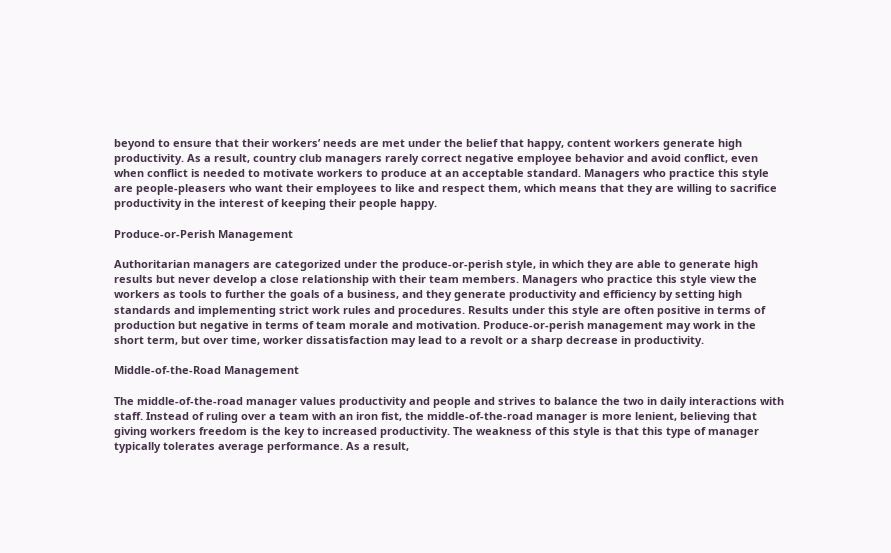beyond to ensure that their workers’ needs are met under the belief that happy, content workers generate high productivity. As a result, country club managers rarely correct negative employee behavior and avoid conflict, even when conflict is needed to motivate workers to produce at an acceptable standard. Managers who practice this style are people-pleasers who want their employees to like and respect them, which means that they are willing to sacrifice productivity in the interest of keeping their people happy.

Produce-or-Perish Management

Authoritarian managers are categorized under the produce-or-perish style, in which they are able to generate high results but never develop a close relationship with their team members. Managers who practice this style view the workers as tools to further the goals of a business, and they generate productivity and efficiency by setting high standards and implementing strict work rules and procedures. Results under this style are often positive in terms of production but negative in terms of team morale and motivation. Produce-or-perish management may work in the short term, but over time, worker dissatisfaction may lead to a revolt or a sharp decrease in productivity.

Middle-of-the-Road Management

The middle-of-the-road manager values productivity and people and strives to balance the two in daily interactions with staff. Instead of ruling over a team with an iron fist, the middle-of-the-road manager is more lenient, believing that giving workers freedom is the key to increased productivity. The weakness of this style is that this type of manager typically tolerates average performance. As a result,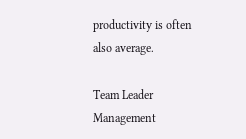productivity is often also average.

Team Leader Management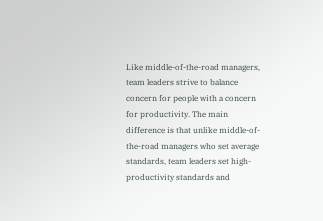Like middle-of-the-road managers, team leaders strive to balance concern for people with a concern for productivity. The main difference is that unlike middle-of-the-road managers who set average standards, team leaders set high-productivity standards and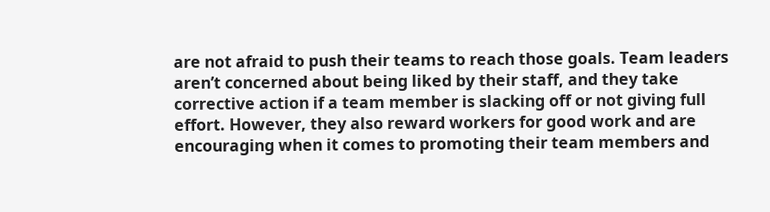are not afraid to push their teams to reach those goals. Team leaders aren’t concerned about being liked by their staff, and they take corrective action if a team member is slacking off or not giving full effort. However, they also reward workers for good work and are encouraging when it comes to promoting their team members and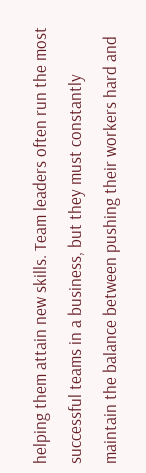helping them attain new skills. Team leaders often run the most successful teams in a business, but they must constantly maintain the balance between pushing their workers hard and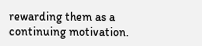rewarding them as a continuing motivation.